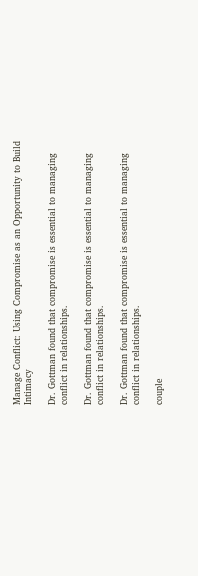Manage Conflict: Using Compromise as an Opportunity to Build Intimacy

Dr. Gottman found that compromise is essential to managing conflict in relationships.

Dr. Gottman found that compromise is essential to managing conflict in relationships.

Dr. Gottman found that compromise is essential to managing conflict in relationships.

couple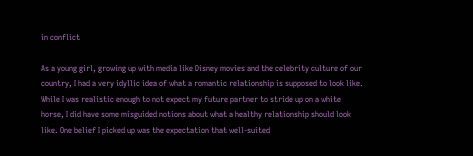in conflict

As a young girl, growing up with media like Disney movies and the celebrity culture of our country, I had a very idyllic idea of what a romantic relationship is supposed to look like. While I was realistic enough to not expect my future partner to stride up on a white horse, I did have some misguided notions about what a healthy relationship should look like. One belief I picked up was the expectation that well-suited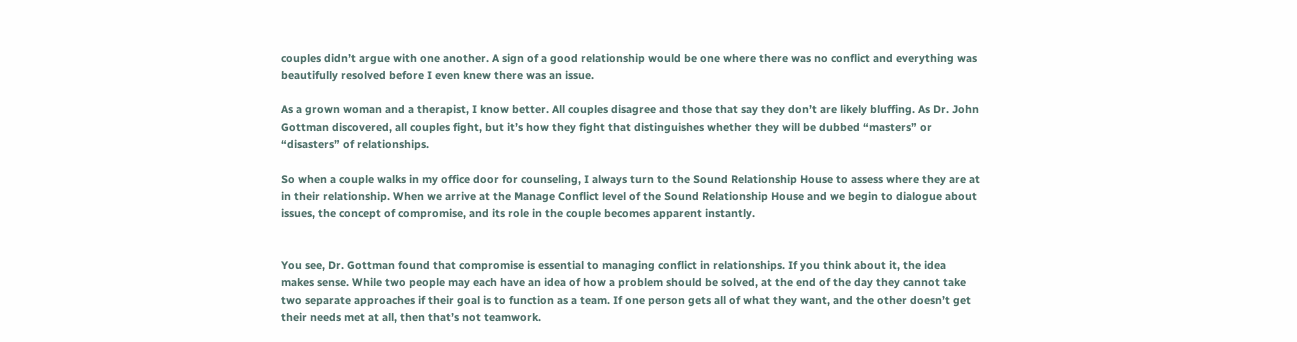couples didn’t argue with one another. A sign of a good relationship would be one where there was no conflict and everything was beautifully resolved before I even knew there was an issue.

As a grown woman and a therapist, I know better. All couples disagree and those that say they don’t are likely bluffing. As Dr. John Gottman discovered, all couples fight, but it’s how they fight that distinguishes whether they will be dubbed “masters” or “disasters” of relationships.

So when a couple walks in my office door for counseling, I always turn to the Sound Relationship House to assess where they are at in their relationship. When we arrive at the Manage Conflict level of the Sound Relationship House and we begin to dialogue about issues, the concept of compromise, and its role in the couple becomes apparent instantly.


You see, Dr. Gottman found that compromise is essential to managing conflict in relationships. If you think about it, the idea makes sense. While two people may each have an idea of how a problem should be solved, at the end of the day they cannot take two separate approaches if their goal is to function as a team. If one person gets all of what they want, and the other doesn’t get their needs met at all, then that’s not teamwork.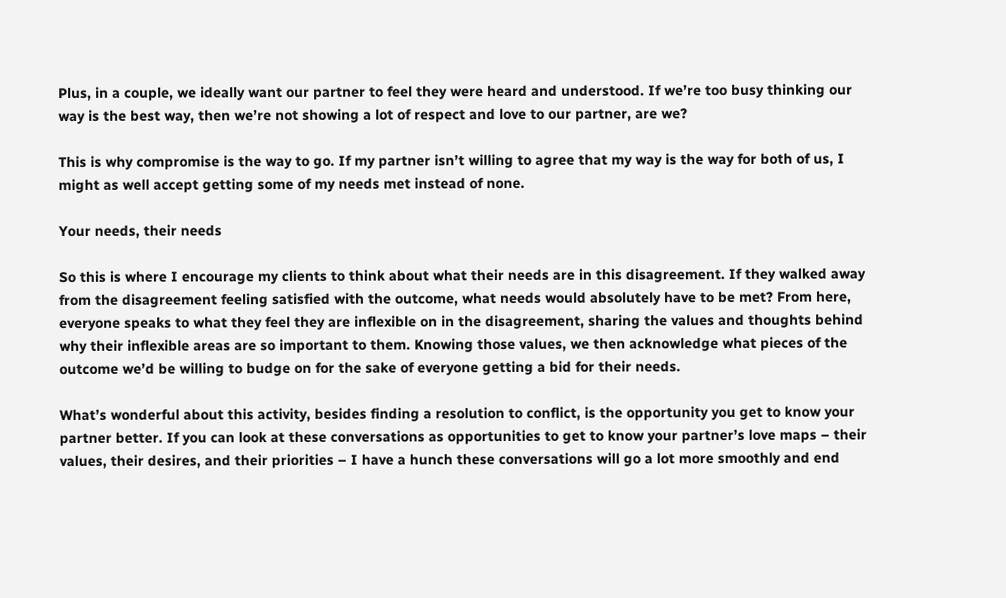Plus, in a couple, we ideally want our partner to feel they were heard and understood. If we’re too busy thinking our way is the best way, then we’re not showing a lot of respect and love to our partner, are we?

This is why compromise is the way to go. If my partner isn’t willing to agree that my way is the way for both of us, I might as well accept getting some of my needs met instead of none.

Your needs, their needs

So this is where I encourage my clients to think about what their needs are in this disagreement. If they walked away from the disagreement feeling satisfied with the outcome, what needs would absolutely have to be met? From here, everyone speaks to what they feel they are inflexible on in the disagreement, sharing the values and thoughts behind why their inflexible areas are so important to them. Knowing those values, we then acknowledge what pieces of the outcome we’d be willing to budge on for the sake of everyone getting a bid for their needs.

What’s wonderful about this activity, besides finding a resolution to conflict, is the opportunity you get to know your partner better. If you can look at these conversations as opportunities to get to know your partner’s love maps – their values, their desires, and their priorities – I have a hunch these conversations will go a lot more smoothly and end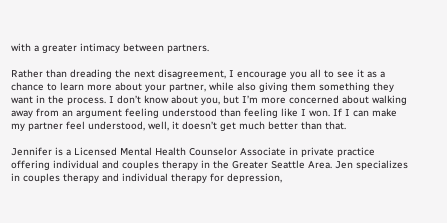with a greater intimacy between partners.

Rather than dreading the next disagreement, I encourage you all to see it as a chance to learn more about your partner, while also giving them something they want in the process. I don’t know about you, but I’m more concerned about walking away from an argument feeling understood than feeling like I won. If I can make my partner feel understood, well, it doesn’t get much better than that.

Jennifer is a Licensed Mental Health Counselor Associate in private practice offering individual and couples therapy in the Greater Seattle Area. Jen specializes in couples therapy and individual therapy for depression,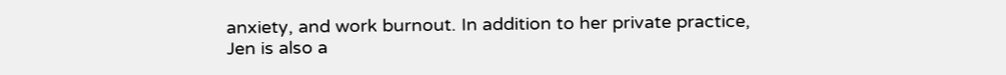anxiety, and work burnout. In addition to her private practice, Jen is also a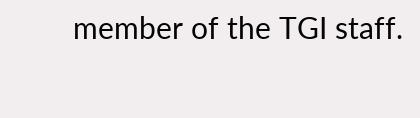member of the TGI staff.